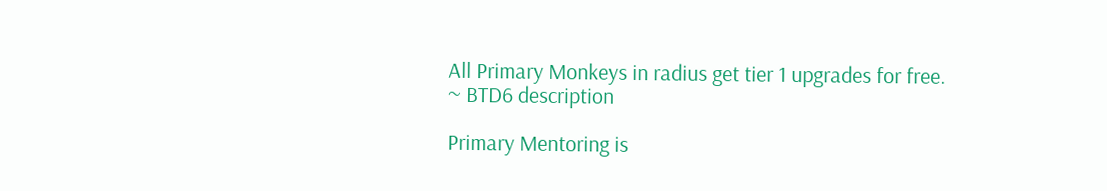All Primary Monkeys in radius get tier 1 upgrades for free.
~ BTD6 description

Primary Mentoring is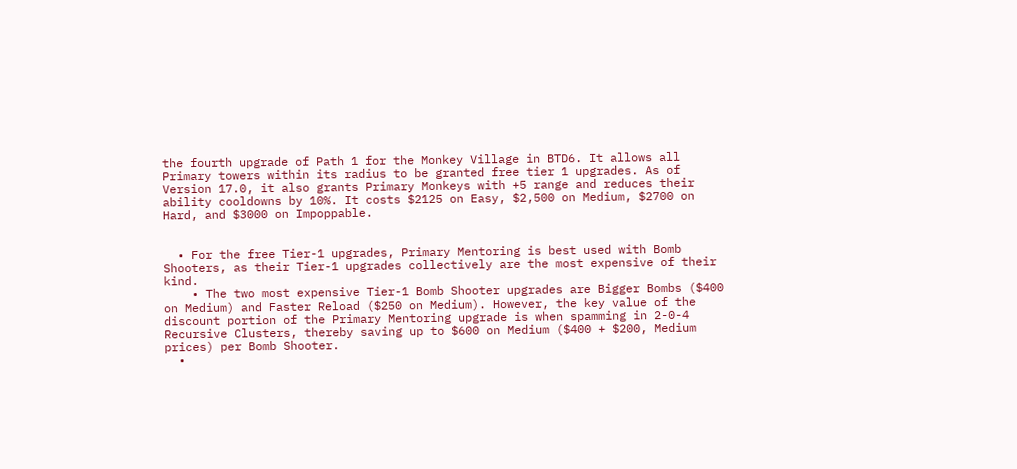the fourth upgrade of Path 1 for the Monkey Village in BTD6. It allows all Primary towers within its radius to be granted free tier 1 upgrades. As of Version 17.0, it also grants Primary Monkeys with +5 range and reduces their ability cooldowns by 10%. It costs $2125 on Easy, $2,500 on Medium, $2700 on Hard, and $3000 on Impoppable.


  • For the free Tier-1 upgrades, Primary Mentoring is best used with Bomb Shooters, as their Tier-1 upgrades collectively are the most expensive of their kind.
    • The two most expensive Tier-1 Bomb Shooter upgrades are Bigger Bombs ($400 on Medium) and Faster Reload ($250 on Medium). However, the key value of the discount portion of the Primary Mentoring upgrade is when spamming in 2-0-4 Recursive Clusters, thereby saving up to $600 on Medium ($400 + $200, Medium prices) per Bomb Shooter.
  •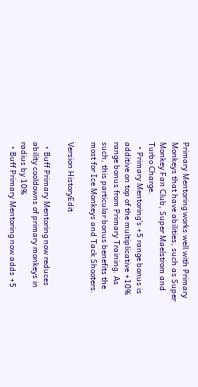Primary Mentoring works well with Primary Monkeys that have abilities, such as Super Monkey Fan Club, Super Maelstrom and Turbo Charge.
  • Primary Mentoring's +5 range bonus is additive on top of the multiplicative +10% range bonus from Primary Training. As such, this particular bonus benefits the most for Ice Monkeys and Tack Shooters.

Version HistoryEdit

  • Buff Primary Mentoring now reduces ability cooldowns of primary monkeys in radius by 10%
  • Buff Primary Mentoring now adds +5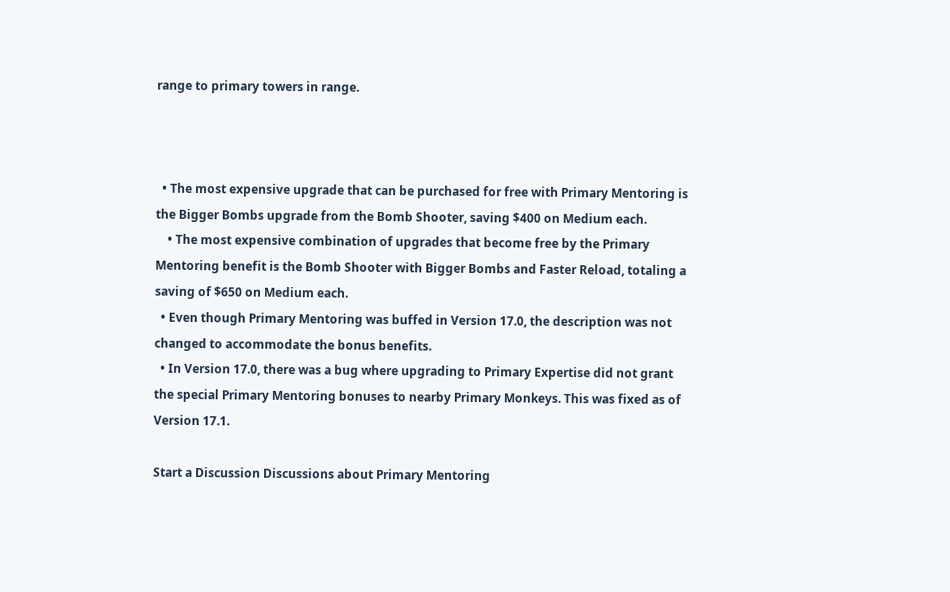range to primary towers in range.



  • The most expensive upgrade that can be purchased for free with Primary Mentoring is the Bigger Bombs upgrade from the Bomb Shooter, saving $400 on Medium each.
    • The most expensive combination of upgrades that become free by the Primary Mentoring benefit is the Bomb Shooter with Bigger Bombs and Faster Reload, totaling a saving of $650 on Medium each.
  • Even though Primary Mentoring was buffed in Version 17.0, the description was not changed to accommodate the bonus benefits.
  • In Version 17.0, there was a bug where upgrading to Primary Expertise did not grant the special Primary Mentoring bonuses to nearby Primary Monkeys. This was fixed as of Version 17.1.

Start a Discussion Discussions about Primary Mentoring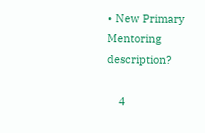• New Primary Mentoring description?

    4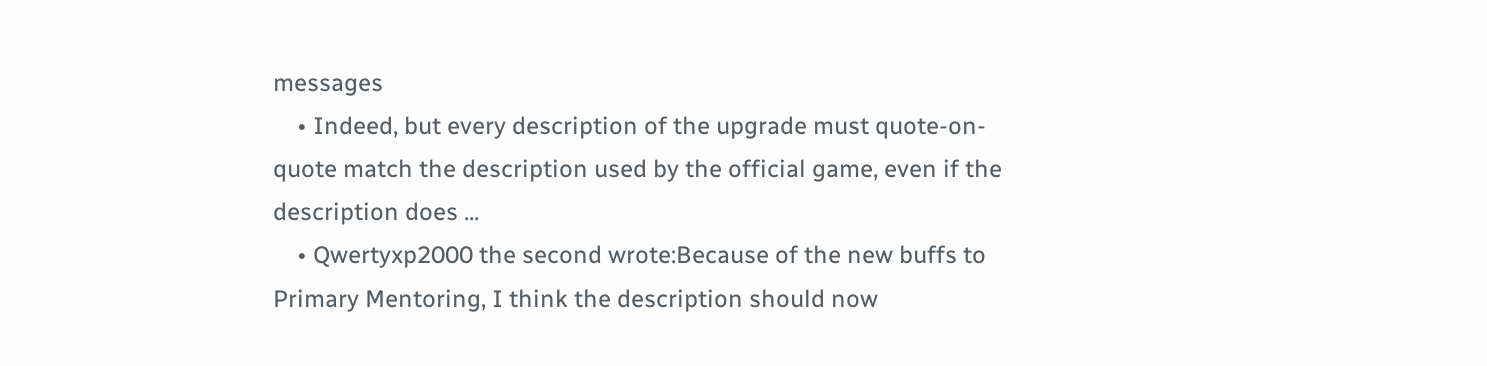messages
    • Indeed, but every description of the upgrade must quote-on-quote match the description used by the official game, even if the description does ...
    • Qwertyxp2000 the second wrote:Because of the new buffs to Primary Mentoring, I think the description should now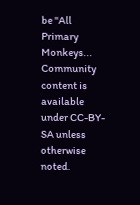be "All Primary Monkeys...
Community content is available under CC-BY-SA unless otherwise noted.